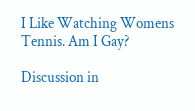I Like Watching Womens Tennis. Am I Gay?

Discussion in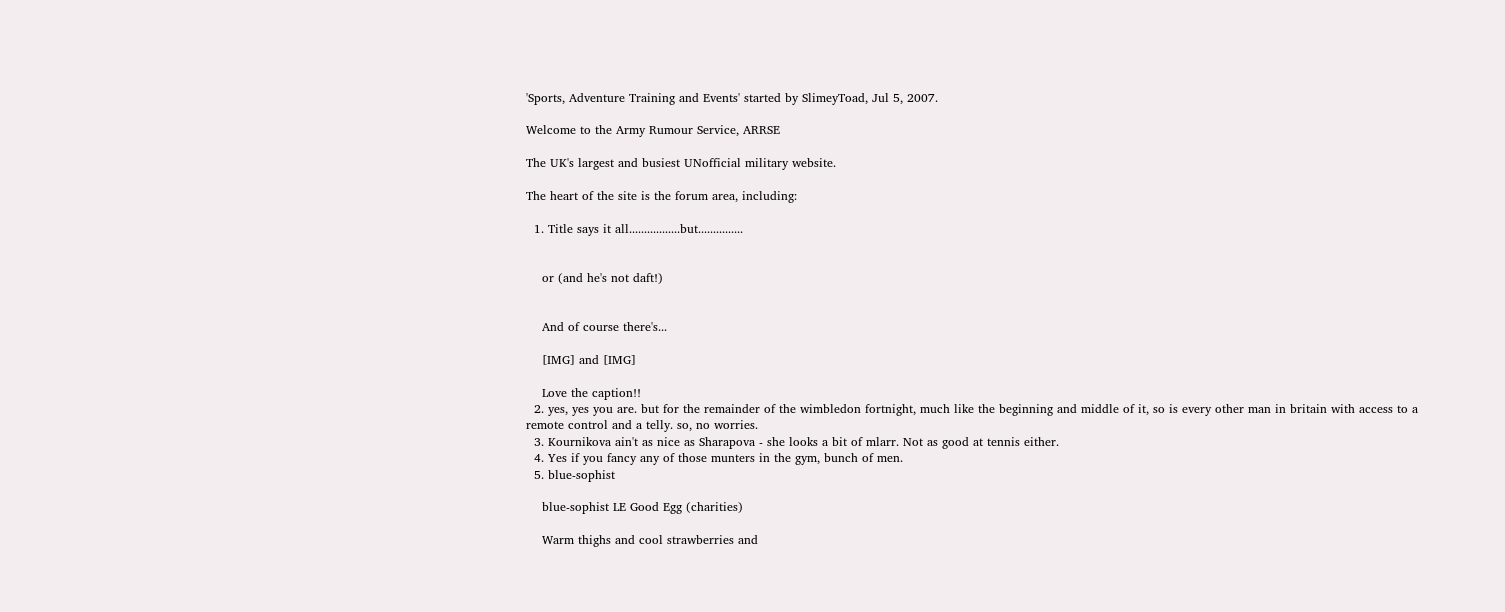'Sports, Adventure Training and Events' started by SlimeyToad, Jul 5, 2007.

Welcome to the Army Rumour Service, ARRSE

The UK's largest and busiest UNofficial military website.

The heart of the site is the forum area, including:

  1. Title says it all.................but...............


    or (and he's not daft!)


    And of course there's...

    [IMG] and [IMG]

    Love the caption!!
  2. yes, yes you are. but for the remainder of the wimbledon fortnight, much like the beginning and middle of it, so is every other man in britain with access to a remote control and a telly. so, no worries.
  3. Kournikova ain't as nice as Sharapova - she looks a bit of mlarr. Not as good at tennis either.
  4. Yes if you fancy any of those munters in the gym, bunch of men.
  5. blue-sophist

    blue-sophist LE Good Egg (charities)

    Warm thighs and cool strawberries and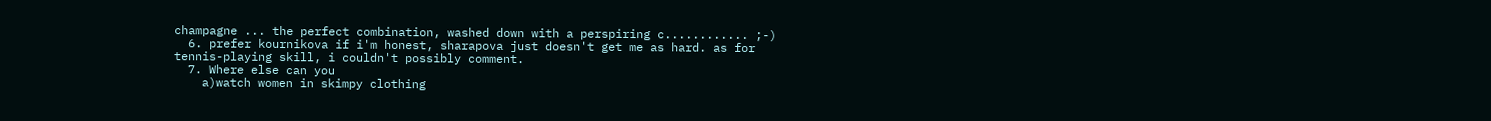champagne ... the perfect combination, washed down with a perspiring c............ ;-)
  6. prefer kournikova if i'm honest, sharapova just doesn't get me as hard. as for tennis-playing skill, i couldn't possibly comment.
  7. Where else can you
    a)watch women in skimpy clothing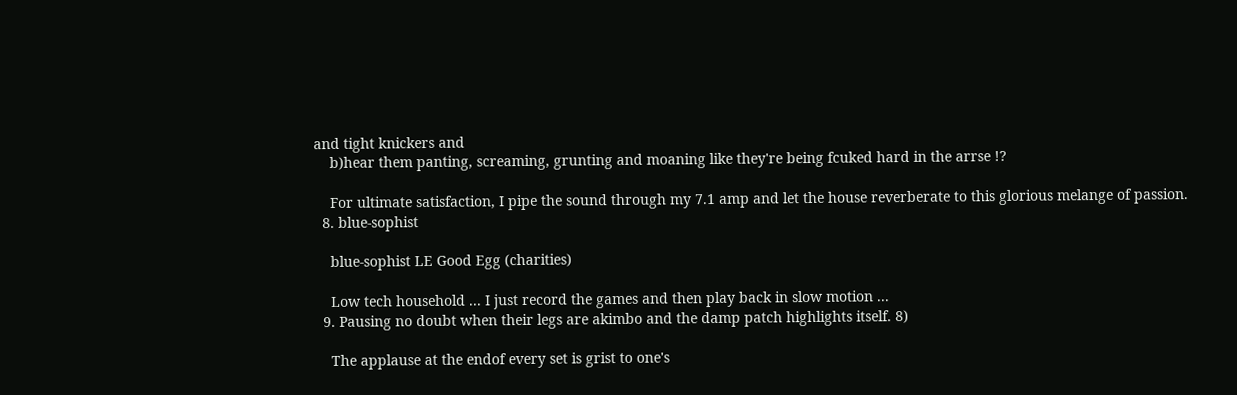and tight knickers and
    b)hear them panting, screaming, grunting and moaning like they're being fcuked hard in the arrse !?

    For ultimate satisfaction, I pipe the sound through my 7.1 amp and let the house reverberate to this glorious melange of passion.
  8. blue-sophist

    blue-sophist LE Good Egg (charities)

    Low tech household ... I just record the games and then play back in slow motion ...
  9. Pausing no doubt when their legs are akimbo and the damp patch highlights itself. 8)

    The applause at the endof every set is grist to one's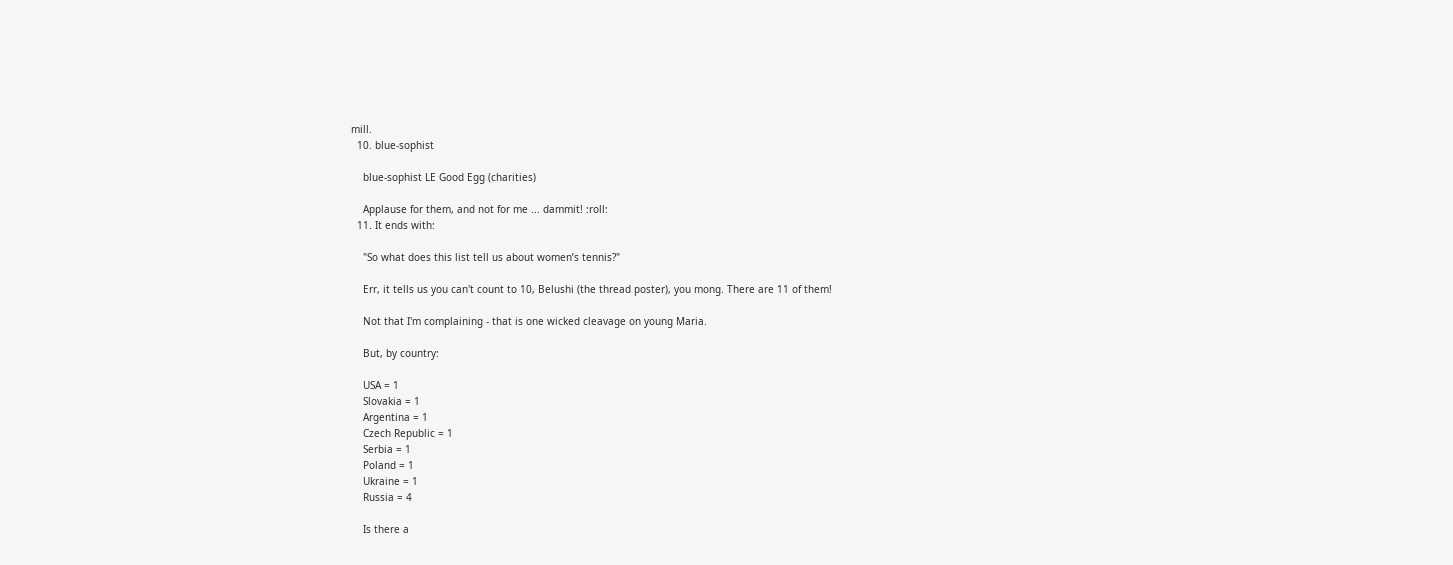mill.
  10. blue-sophist

    blue-sophist LE Good Egg (charities)

    Applause for them, and not for me ... dammit! :roll:
  11. It ends with:

    "So what does this list tell us about women’s tennis?"

    Err, it tells us you can't count to 10, Belushi (the thread poster), you mong. There are 11 of them!

    Not that I'm complaining - that is one wicked cleavage on young Maria.

    But, by country:

    USA = 1
    Slovakia = 1
    Argentina = 1
    Czech Republic = 1
    Serbia = 1
    Poland = 1
    Ukraine = 1
    Russia = 4

    Is there a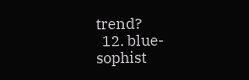trend?
  12. blue-sophist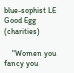blue-sophist LE Good Egg (charities)

    "Women you fancy you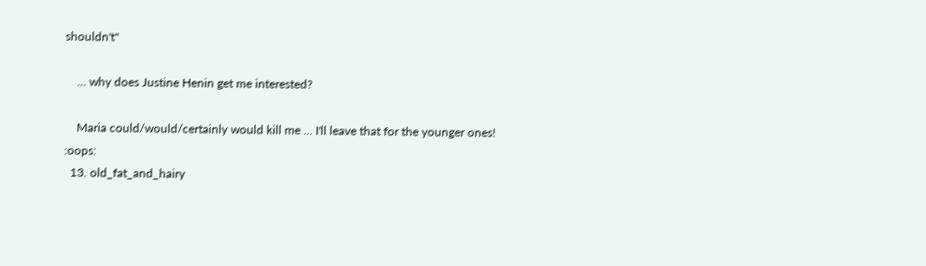shouldn't"

    ... why does Justine Henin get me interested?

    Maria could/would/certainly would kill me ... I'll leave that for the younger ones! :oops:
  13. old_fat_and_hairy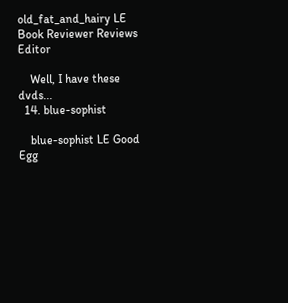old_fat_and_hairy LE Book Reviewer Reviews Editor

    Well, I have these dvds...
  14. blue-sophist

    blue-sophist LE Good Egg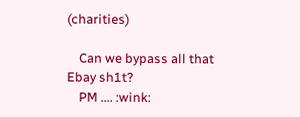(charities)

    Can we bypass all that Ebay sh1t?
    PM .... :wink: